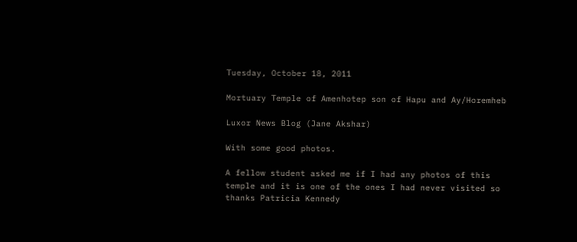Tuesday, October 18, 2011

Mortuary Temple of Amenhotep son of Hapu and Ay/Horemheb

Luxor News Blog (Jane Akshar)

With some good photos.

A fellow student asked me if I had any photos of this temple and it is one of the ones I had never visited so thanks Patricia Kennedy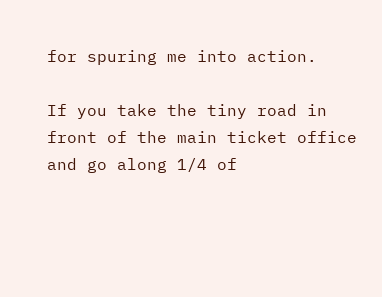for spuring me into action.

If you take the tiny road in front of the main ticket office and go along 1/4 of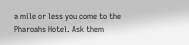a mile or less you come to the Pharoahs Hotel. Ask them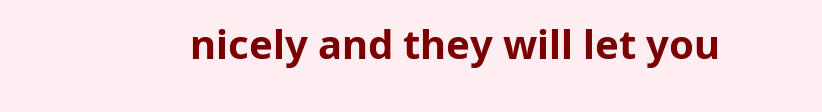nicely and they will let you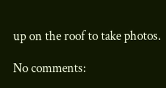up on the roof to take photos.

No comments: